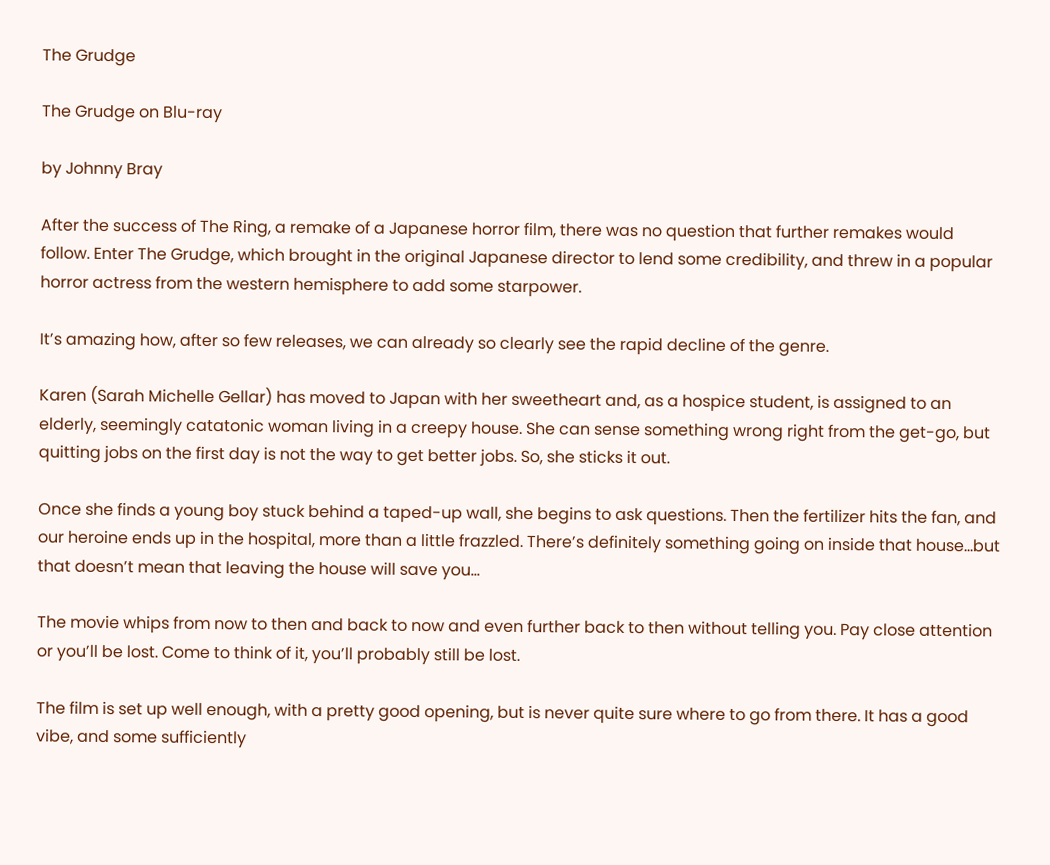The Grudge

The Grudge on Blu-ray

by Johnny Bray

After the success of The Ring, a remake of a Japanese horror film, there was no question that further remakes would follow. Enter The Grudge, which brought in the original Japanese director to lend some credibility, and threw in a popular horror actress from the western hemisphere to add some starpower.

It’s amazing how, after so few releases, we can already so clearly see the rapid decline of the genre.

Karen (Sarah Michelle Gellar) has moved to Japan with her sweetheart and, as a hospice student, is assigned to an elderly, seemingly catatonic woman living in a creepy house. She can sense something wrong right from the get-go, but quitting jobs on the first day is not the way to get better jobs. So, she sticks it out.

Once she finds a young boy stuck behind a taped-up wall, she begins to ask questions. Then the fertilizer hits the fan, and our heroine ends up in the hospital, more than a little frazzled. There’s definitely something going on inside that house…but that doesn’t mean that leaving the house will save you…

The movie whips from now to then and back to now and even further back to then without telling you. Pay close attention or you’ll be lost. Come to think of it, you’ll probably still be lost.

The film is set up well enough, with a pretty good opening, but is never quite sure where to go from there. It has a good vibe, and some sufficiently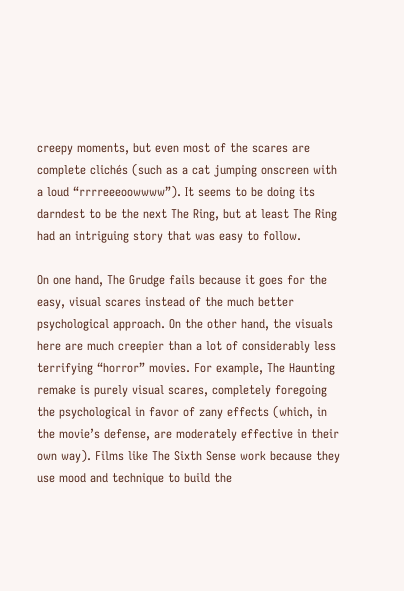creepy moments, but even most of the scares are complete clichés (such as a cat jumping onscreen with a loud “rrrreeeoowwww”). It seems to be doing its darndest to be the next The Ring, but at least The Ring had an intriguing story that was easy to follow.

On one hand, The Grudge fails because it goes for the easy, visual scares instead of the much better psychological approach. On the other hand, the visuals here are much creepier than a lot of considerably less terrifying “horror” movies. For example, The Haunting remake is purely visual scares, completely foregoing the psychological in favor of zany effects (which, in the movie’s defense, are moderately effective in their own way). Films like The Sixth Sense work because they use mood and technique to build the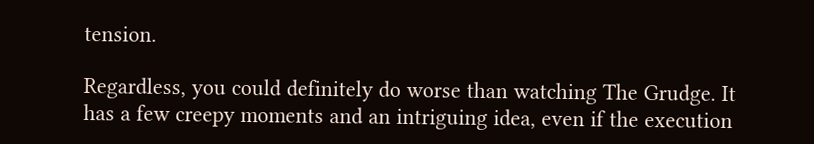tension.

Regardless, you could definitely do worse than watching The Grudge. It has a few creepy moments and an intriguing idea, even if the execution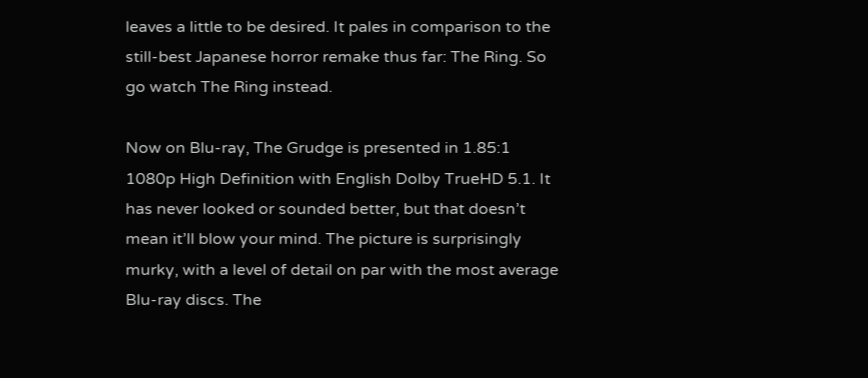leaves a little to be desired. It pales in comparison to the still-best Japanese horror remake thus far: The Ring. So go watch The Ring instead.

Now on Blu-ray, The Grudge is presented in 1.85:1 1080p High Definition with English Dolby TrueHD 5.1. It has never looked or sounded better, but that doesn’t mean it’ll blow your mind. The picture is surprisingly murky, with a level of detail on par with the most average Blu-ray discs. The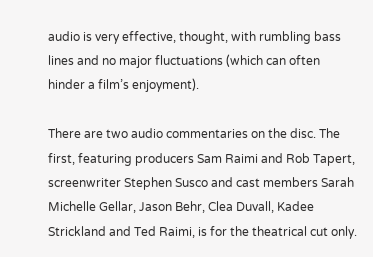audio is very effective, thought, with rumbling bass lines and no major fluctuations (which can often hinder a film’s enjoyment).

There are two audio commentaries on the disc. The first, featuring producers Sam Raimi and Rob Tapert, screenwriter Stephen Susco and cast members Sarah Michelle Gellar, Jason Behr, Clea Duvall, Kadee Strickland and Ted Raimi, is for the theatrical cut only.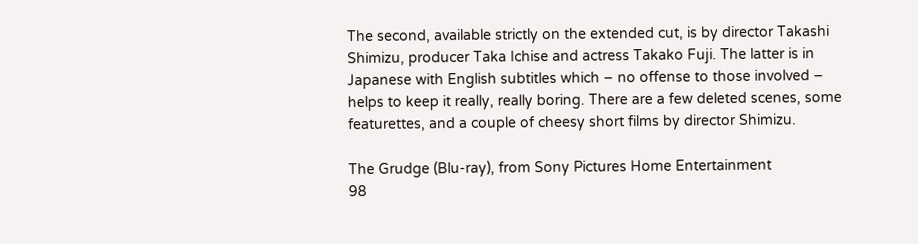The second, available strictly on the extended cut, is by director Takashi Shimizu, producer Taka Ichise and actress Takako Fuji. The latter is in Japanese with English subtitles which – no offense to those involved – helps to keep it really, really boring. There are a few deleted scenes, some featurettes, and a couple of cheesy short films by director Shimizu.

The Grudge (Blu-ray), from Sony Pictures Home Entertainment
98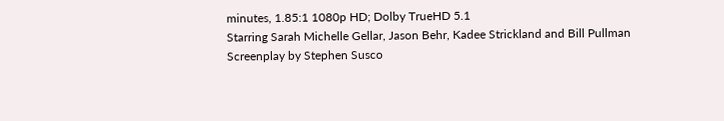minutes, 1.85:1 1080p HD; Dolby TrueHD 5.1
Starring Sarah Michelle Gellar, Jason Behr, Kadee Strickland and Bill Pullman
Screenplay by Stephen Susco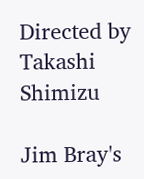Directed by Takashi Shimizu

Jim Bray's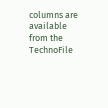columns are available from the TechnoFile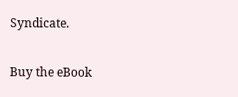Syndicate.

Buy the eBook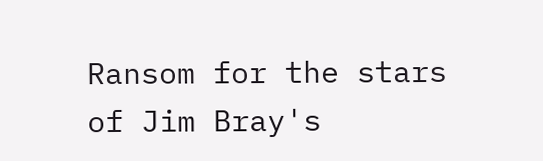Ransom for the stars
of Jim Bray's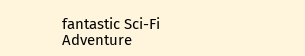fantastic Sci-Fi Adventure